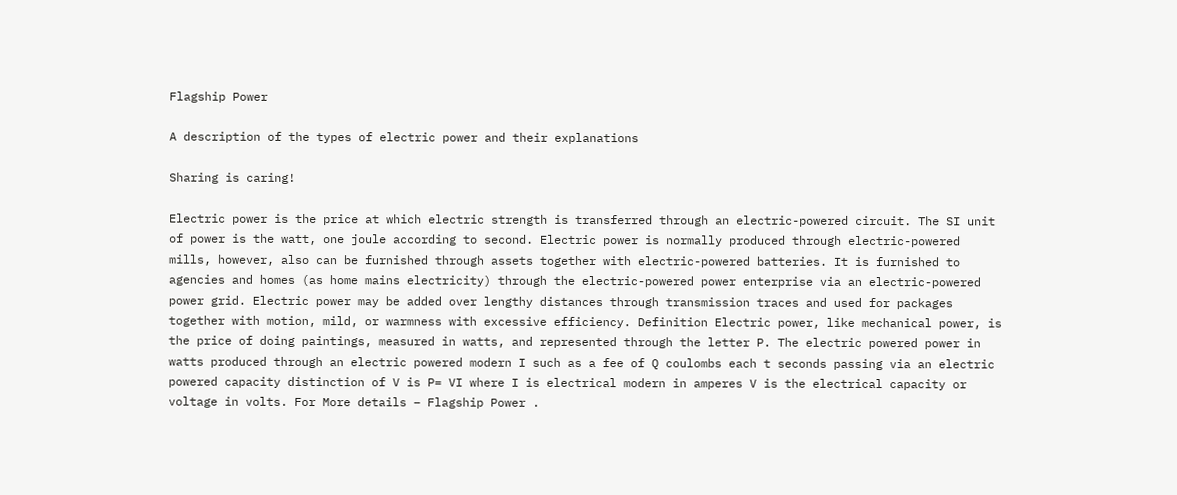Flagship Power

A description of the types of electric power and their explanations

Sharing is caring!

Electric power is the price at which electric strength is transferred through an electric-powered circuit. The SI unit of power is the watt, one joule according to second. Electric power is normally produced through electric-powered mills, however, also can be furnished through assets together with electric-powered batteries. It is furnished to agencies and homes (as home mains electricity) through the electric-powered power enterprise via an electric-powered power grid. Electric power may be added over lengthy distances through transmission traces and used for packages together with motion, mild, or warmness with excessive efficiency. Definition Electric power, like mechanical power, is the price of doing paintings, measured in watts, and represented through the letter P. The electric powered power in watts produced through an electric powered modern I such as a fee of Q coulombs each t seconds passing via an electric powered capacity distinction of V is P= VI where I is electrical modern in amperes V is the electrical capacity or voltage in volts. For More details – Flagship Power .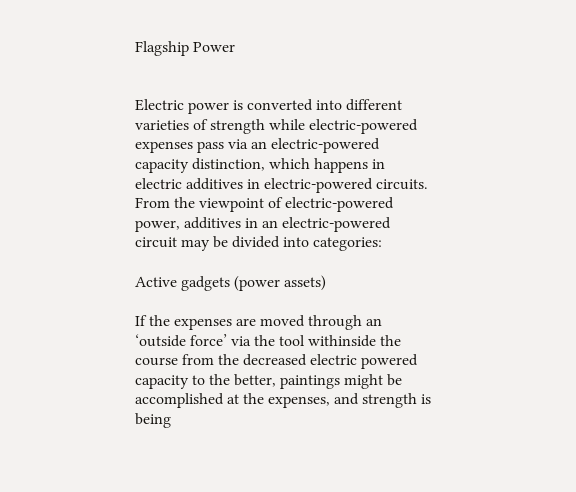Flagship Power


Electric power is converted into different varieties of strength while electric-powered expenses pass via an electric-powered capacity distinction, which happens in electric additives in electric-powered circuits. From the viewpoint of electric-powered power, additives in an electric-powered circuit may be divided into categories:

Active gadgets (power assets)

If the expenses are moved through an ‘outside force’ via the tool withinside the course from the decreased electric powered capacity to the better, paintings might be accomplished at the expenses, and strength is being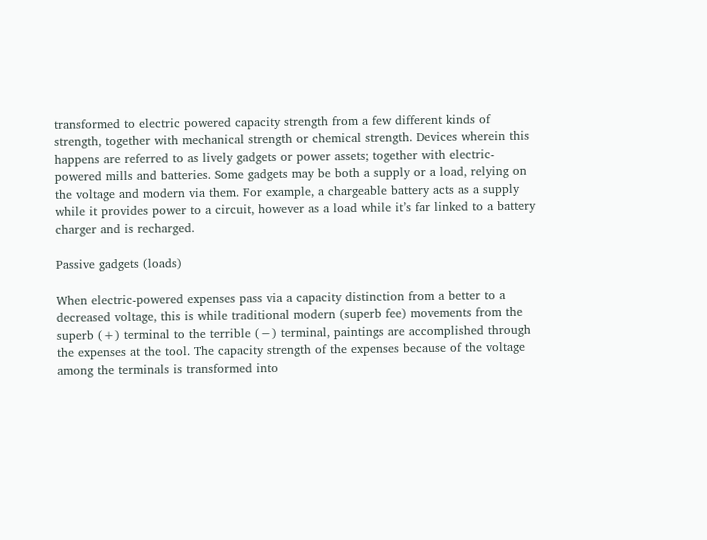transformed to electric powered capacity strength from a few different kinds of strength, together with mechanical strength or chemical strength. Devices wherein this happens are referred to as lively gadgets or power assets; together with electric-powered mills and batteries. Some gadgets may be both a supply or a load, relying on the voltage and modern via them. For example, a chargeable battery acts as a supply while it provides power to a circuit, however as a load while it’s far linked to a battery charger and is recharged.

Passive gadgets (loads)

When electric-powered expenses pass via a capacity distinction from a better to a decreased voltage, this is while traditional modern (superb fee) movements from the superb (+) terminal to the terrible (−) terminal, paintings are accomplished through the expenses at the tool. The capacity strength of the expenses because of the voltage among the terminals is transformed into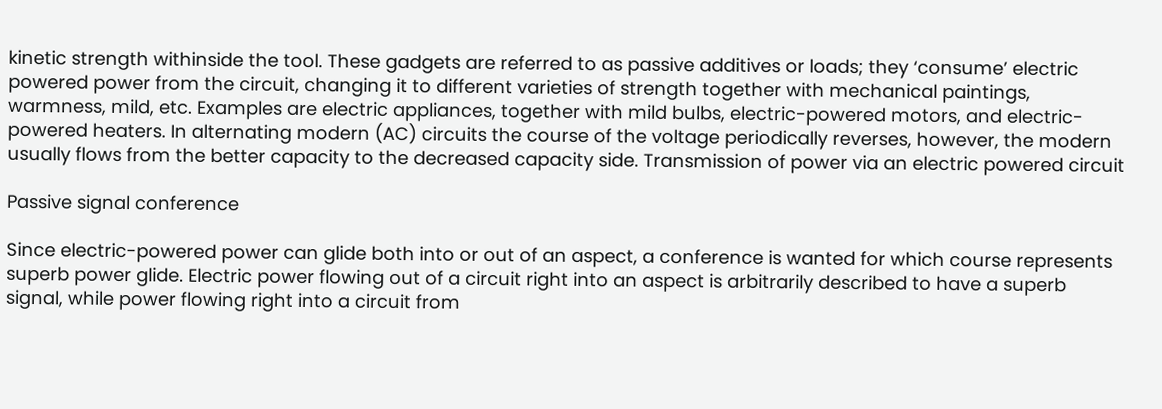kinetic strength withinside the tool. These gadgets are referred to as passive additives or loads; they ‘consume’ electric powered power from the circuit, changing it to different varieties of strength together with mechanical paintings, warmness, mild, etc. Examples are electric appliances, together with mild bulbs, electric-powered motors, and electric-powered heaters. In alternating modern (AC) circuits the course of the voltage periodically reverses, however, the modern usually flows from the better capacity to the decreased capacity side. Transmission of power via an electric powered circuit

Passive signal conference

Since electric-powered power can glide both into or out of an aspect, a conference is wanted for which course represents superb power glide. Electric power flowing out of a circuit right into an aspect is arbitrarily described to have a superb signal, while power flowing right into a circuit from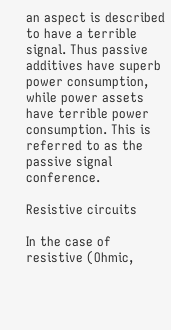an aspect is described to have a terrible signal. Thus passive additives have superb power consumption, while power assets have terrible power consumption. This is referred to as the passive signal conference.

Resistive circuits

In the case of resistive (Ohmic,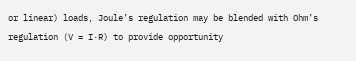or linear) loads, Joule’s regulation may be blended with Ohm’s regulation (V = I·R) to provide opportunity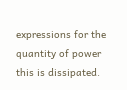expressions for the quantity of power this is dissipated.